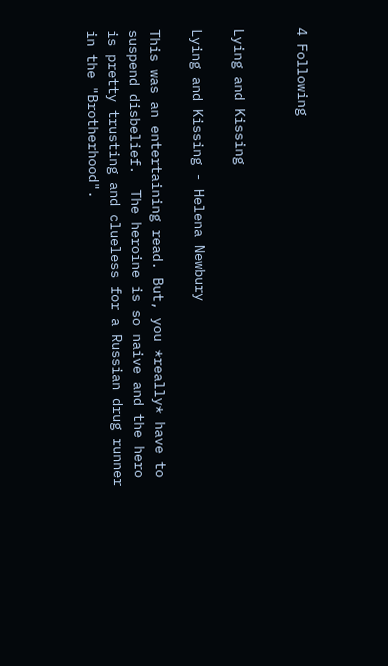4 Following


Lying and Kissing

Lying and Kissing - Helena Newbury

This was an entertaining read. But, you *really* have to suspend disbelief.  The heroine is so naive and the hero is pretty trusting and clueless for a Russian drug runner in the "Brotherhood".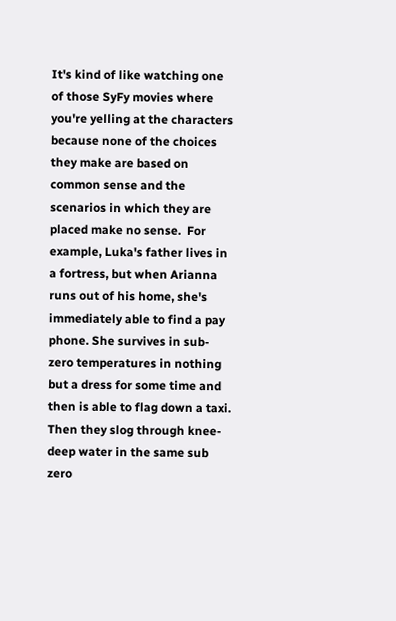It's kind of like watching one of those SyFy movies where you're yelling at the characters because none of the choices they make are based on common sense and the scenarios in which they are placed make no sense.  For example, Luka's father lives in a fortress, but when Arianna runs out of his home, she's immediately able to find a pay phone. She survives in sub-zero temperatures in nothing but a dress for some time and then is able to flag down a taxi.  Then they slog through knee-deep water in the same sub zero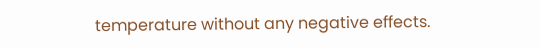temperature without any negative effects.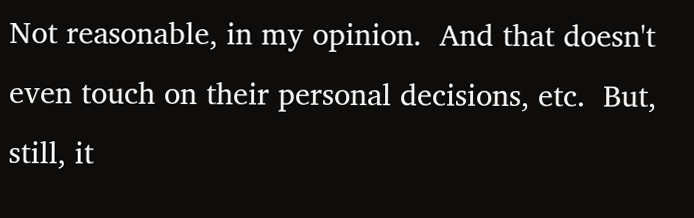Not reasonable, in my opinion.  And that doesn't even touch on their personal decisions, etc.  But, still, it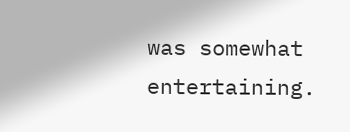was somewhat entertaining.